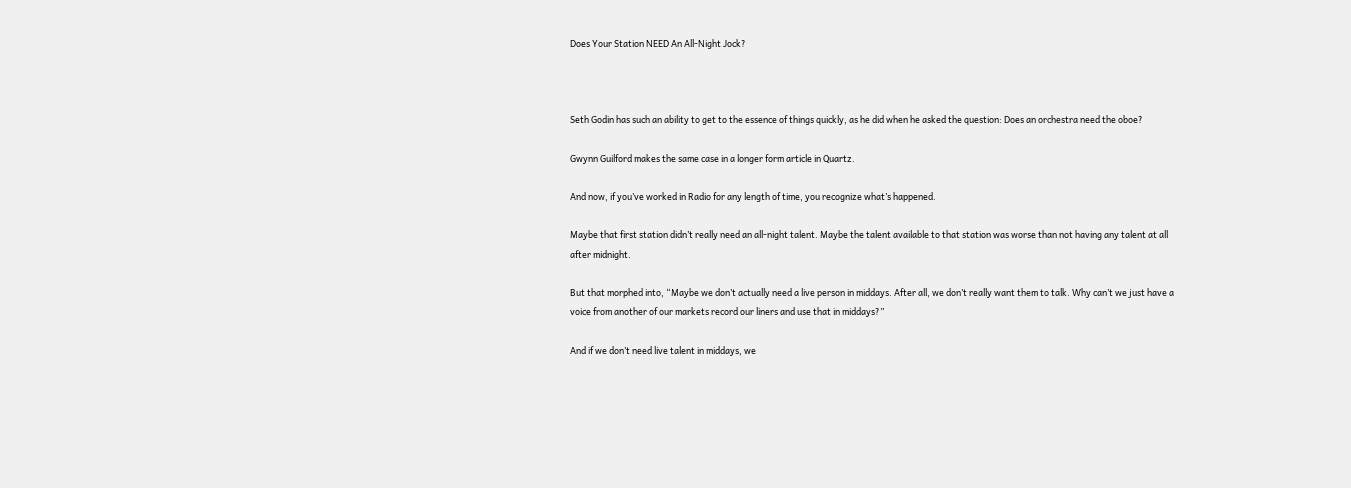Does Your Station NEED An All-Night Jock?



Seth Godin has such an ability to get to the essence of things quickly, as he did when he asked the question: Does an orchestra need the oboe?

Gwynn Guilford makes the same case in a longer form article in Quartz.

And now, if you’ve worked in Radio for any length of time, you recognize what’s happened.

Maybe that first station didn’t really need an all-night talent. Maybe the talent available to that station was worse than not having any talent at all after midnight.

But that morphed into, “Maybe we don’t actually need a live person in middays. After all, we don’t really want them to talk. Why can’t we just have a voice from another of our markets record our liners and use that in middays?”

And if we don’t need live talent in middays, we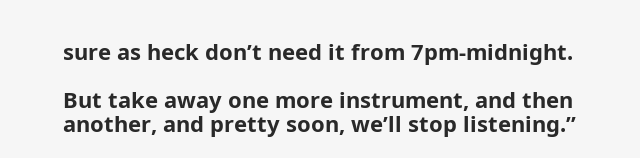sure as heck don’t need it from 7pm-midnight.

But take away one more instrument, and then another, and pretty soon, we’ll stop listening.”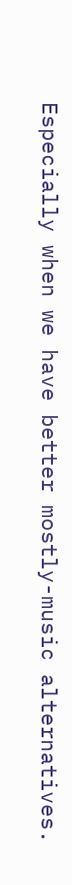Especially when we have better mostly-music alternatives.